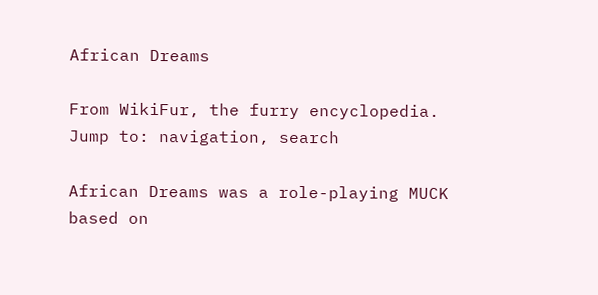African Dreams

From WikiFur, the furry encyclopedia.
Jump to: navigation, search

African Dreams was a role-playing MUCK based on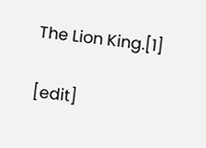The Lion King.[1]

[edit]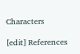Characters

[edit] References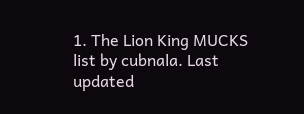1. The Lion King MUCKS list by cubnala. Last updated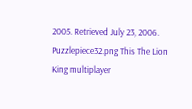2005. Retrieved July 23, 2006.
Puzzlepiece32.png This The Lion King multiplayer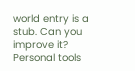world entry is a stub. Can you improve it?
Personal tools